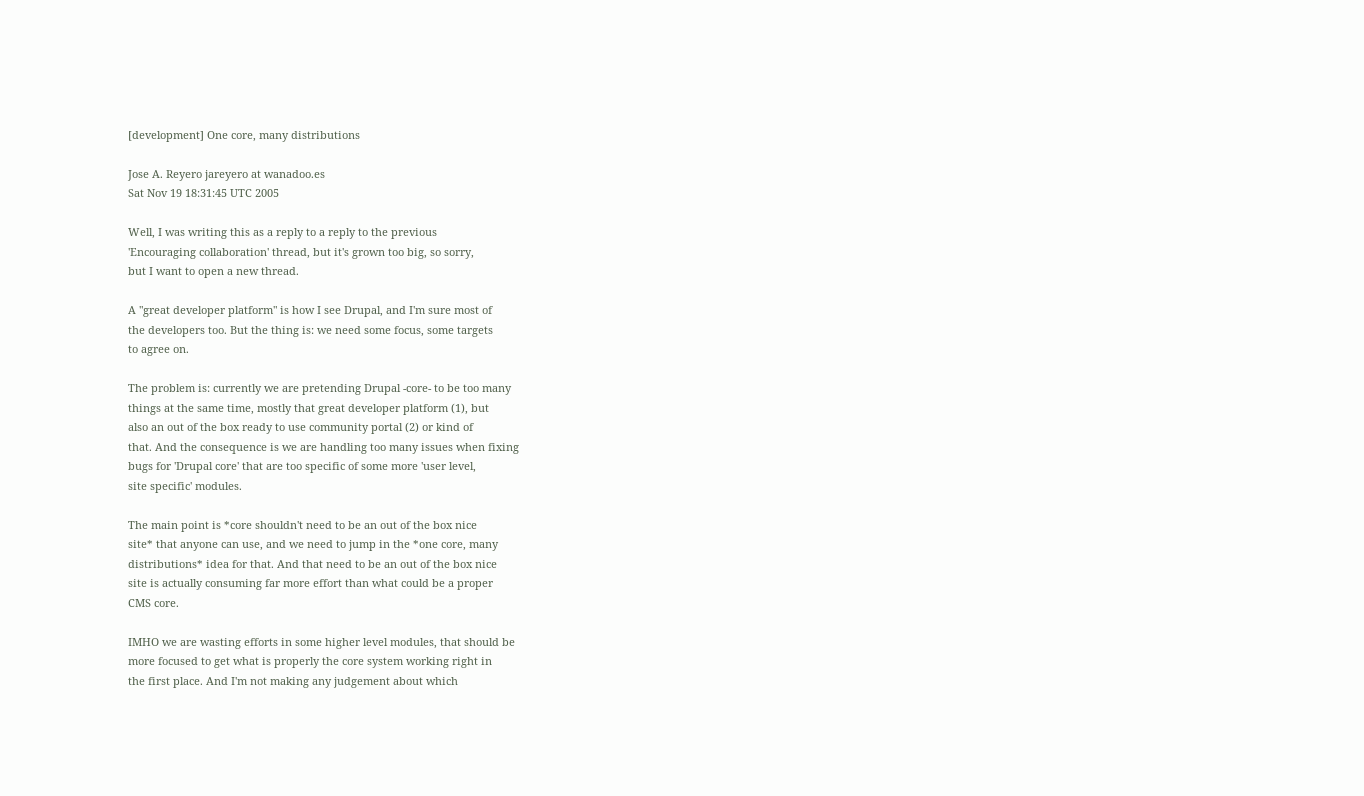[development] One core, many distributions

Jose A. Reyero jareyero at wanadoo.es
Sat Nov 19 18:31:45 UTC 2005

Well, I was writing this as a reply to a reply to the previous
'Encouraging collaboration' thread, but it's grown too big, so sorry,
but I want to open a new thread.

A "great developer platform" is how I see Drupal, and I'm sure most of
the developers too. But the thing is: we need some focus, some targets
to agree on.

The problem is: currently we are pretending Drupal -core- to be too many
things at the same time, mostly that great developer platform (1), but
also an out of the box ready to use community portal (2) or kind of
that. And the consequence is we are handling too many issues when fixing
bugs for 'Drupal core' that are too specific of some more 'user level,
site specific' modules.

The main point is *core shouldn't need to be an out of the box nice
site* that anyone can use, and we need to jump in the *one core, many
distributions* idea for that. And that need to be an out of the box nice
site is actually consuming far more effort than what could be a proper
CMS core.

IMHO we are wasting efforts in some higher level modules, that should be
more focused to get what is properly the core system working right in
the first place. And I'm not making any judgement about which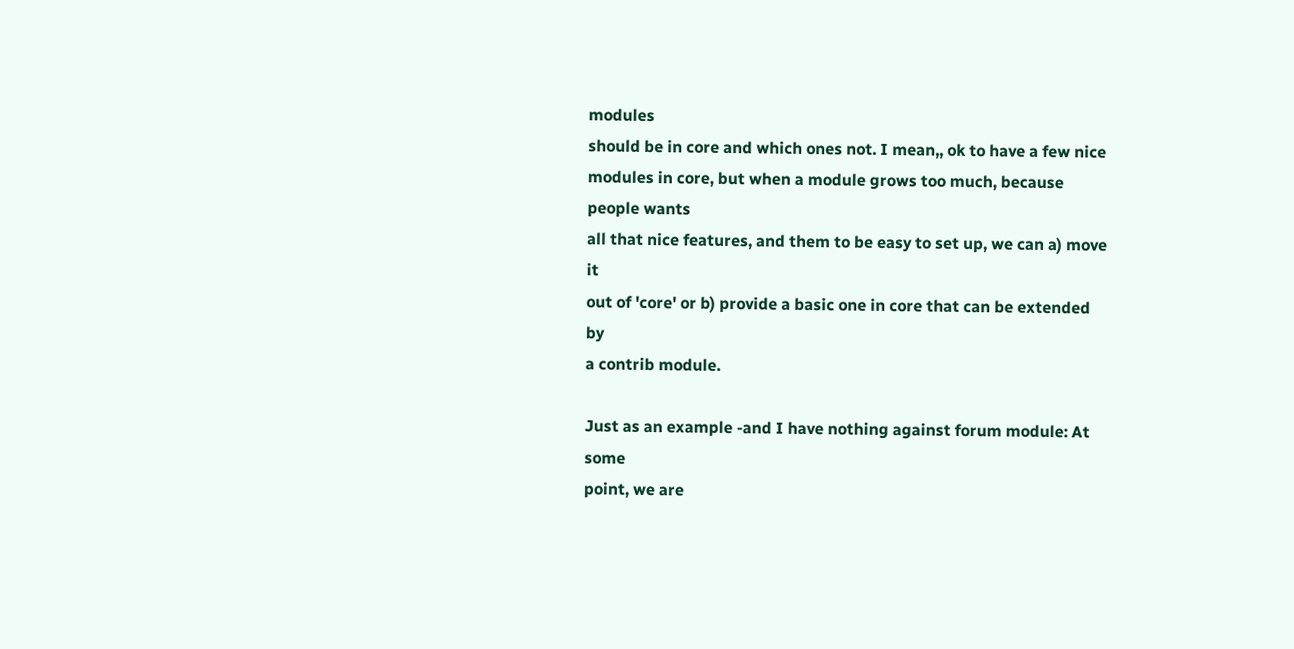modules
should be in core and which ones not. I mean,, ok to have a few nice
modules in core, but when a module grows too much, because people wants
all that nice features, and them to be easy to set up, we can a) move it
out of 'core' or b) provide a basic one in core that can be extended by
a contrib module.

Just as an example -and I have nothing against forum module: At some
point, we are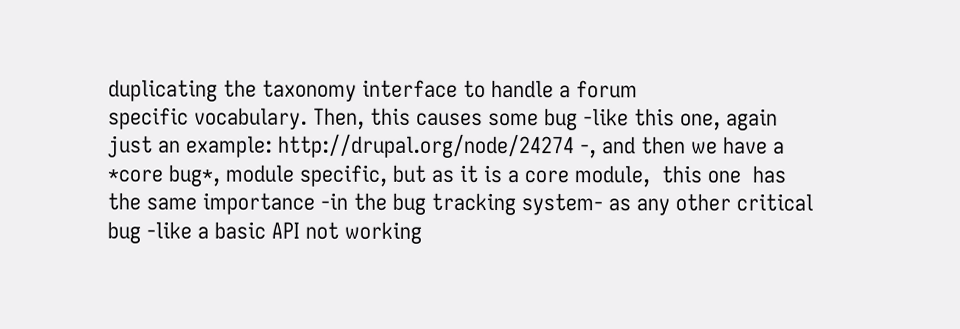duplicating the taxonomy interface to handle a forum
specific vocabulary. Then, this causes some bug -like this one, again
just an example: http://drupal.org/node/24274 -, and then we have a
*core bug*, module specific, but as it is a core module,  this one  has
the same importance -in the bug tracking system- as any other critical
bug -like a basic API not working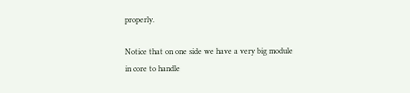properly.

Notice that on one side we have a very big module in core to handle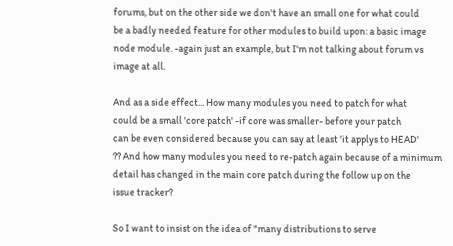forums, but on the other side we don't have an small one for what could
be a badly needed feature for other modules to build upon: a basic image
node module. -again just an example, but I'm not talking about forum vs
image at all.

And as a side effect... How many modules you need to patch for what
could be a small 'core patch' -if core was smaller- before your patch
can be even considered because you can say at least 'it applys to HEAD'
?? And how many modules you need to re-patch again because of a minimum
detail has changed in the main core patch during the follow up on the
issue tracker?

So I want to insist on the idea of "many distributions to serve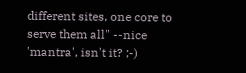different sites, one core to serve them all" --nice 'mantra', isn't it? ;-)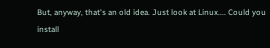But, anyway, that's an old idea. Just look at Linux.... Could you
install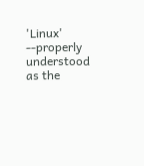'Linux' --properly understood as the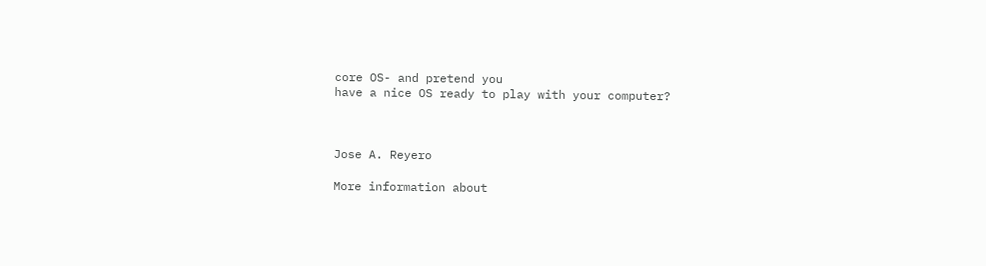core OS- and pretend you
have a nice OS ready to play with your computer?



Jose A. Reyero

More information about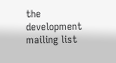the development mailing list